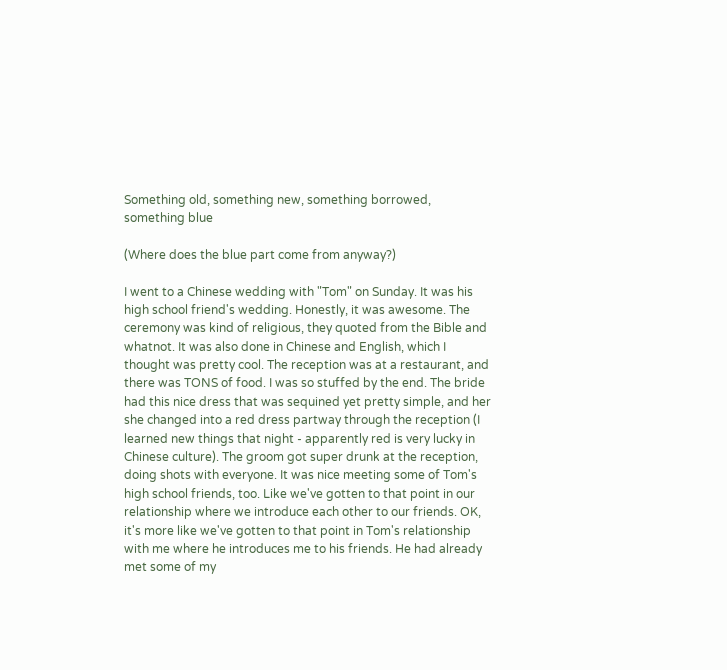Something old, something new, something borrowed, something blue

(Where does the blue part come from anyway?)

I went to a Chinese wedding with "Tom" on Sunday. It was his high school friend's wedding. Honestly, it was awesome. The ceremony was kind of religious, they quoted from the Bible and whatnot. It was also done in Chinese and English, which I thought was pretty cool. The reception was at a restaurant, and there was TONS of food. I was so stuffed by the end. The bride had this nice dress that was sequined yet pretty simple, and her she changed into a red dress partway through the reception (I learned new things that night - apparently red is very lucky in Chinese culture). The groom got super drunk at the reception, doing shots with everyone. It was nice meeting some of Tom's high school friends, too. Like we've gotten to that point in our relationship where we introduce each other to our friends. OK, it's more like we've gotten to that point in Tom's relationship with me where he introduces me to his friends. He had already met some of my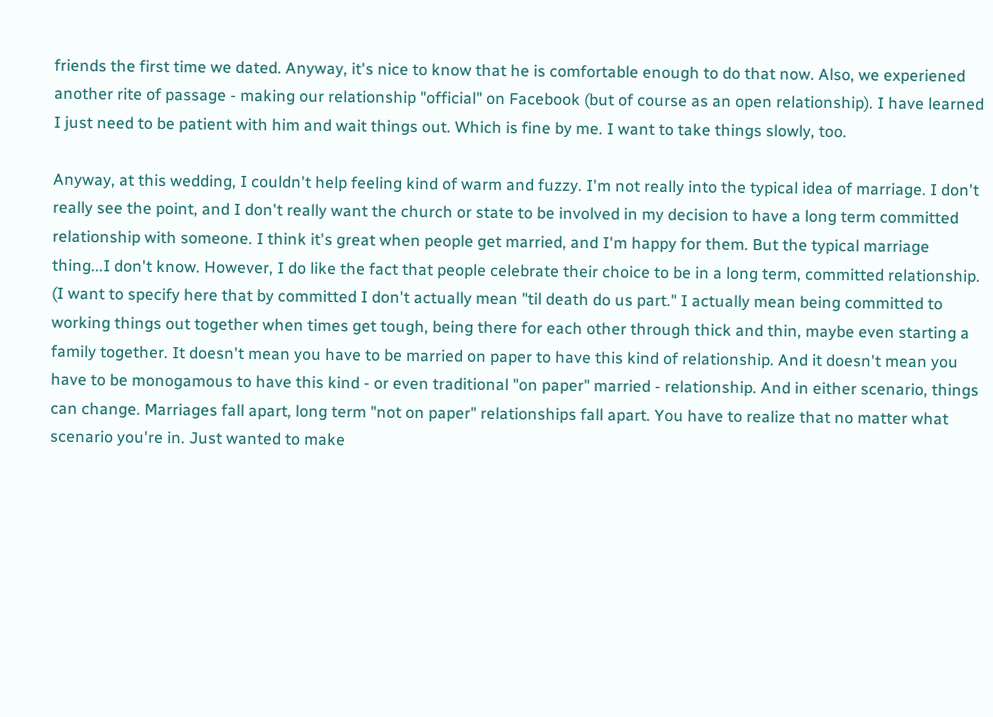friends the first time we dated. Anyway, it's nice to know that he is comfortable enough to do that now. Also, we experiened another rite of passage - making our relationship "official" on Facebook (but of course as an open relationship). I have learned I just need to be patient with him and wait things out. Which is fine by me. I want to take things slowly, too.

Anyway, at this wedding, I couldn't help feeling kind of warm and fuzzy. I'm not really into the typical idea of marriage. I don't really see the point, and I don't really want the church or state to be involved in my decision to have a long term committed relationship with someone. I think it's great when people get married, and I'm happy for them. But the typical marriage thing...I don't know. However, I do like the fact that people celebrate their choice to be in a long term, committed relationship. (I want to specify here that by committed I don't actually mean "til death do us part." I actually mean being committed to working things out together when times get tough, being there for each other through thick and thin, maybe even starting a family together. It doesn't mean you have to be married on paper to have this kind of relationship. And it doesn't mean you have to be monogamous to have this kind - or even traditional "on paper" married - relationship. And in either scenario, things can change. Marriages fall apart, long term "not on paper" relationships fall apart. You have to realize that no matter what scenario you're in. Just wanted to make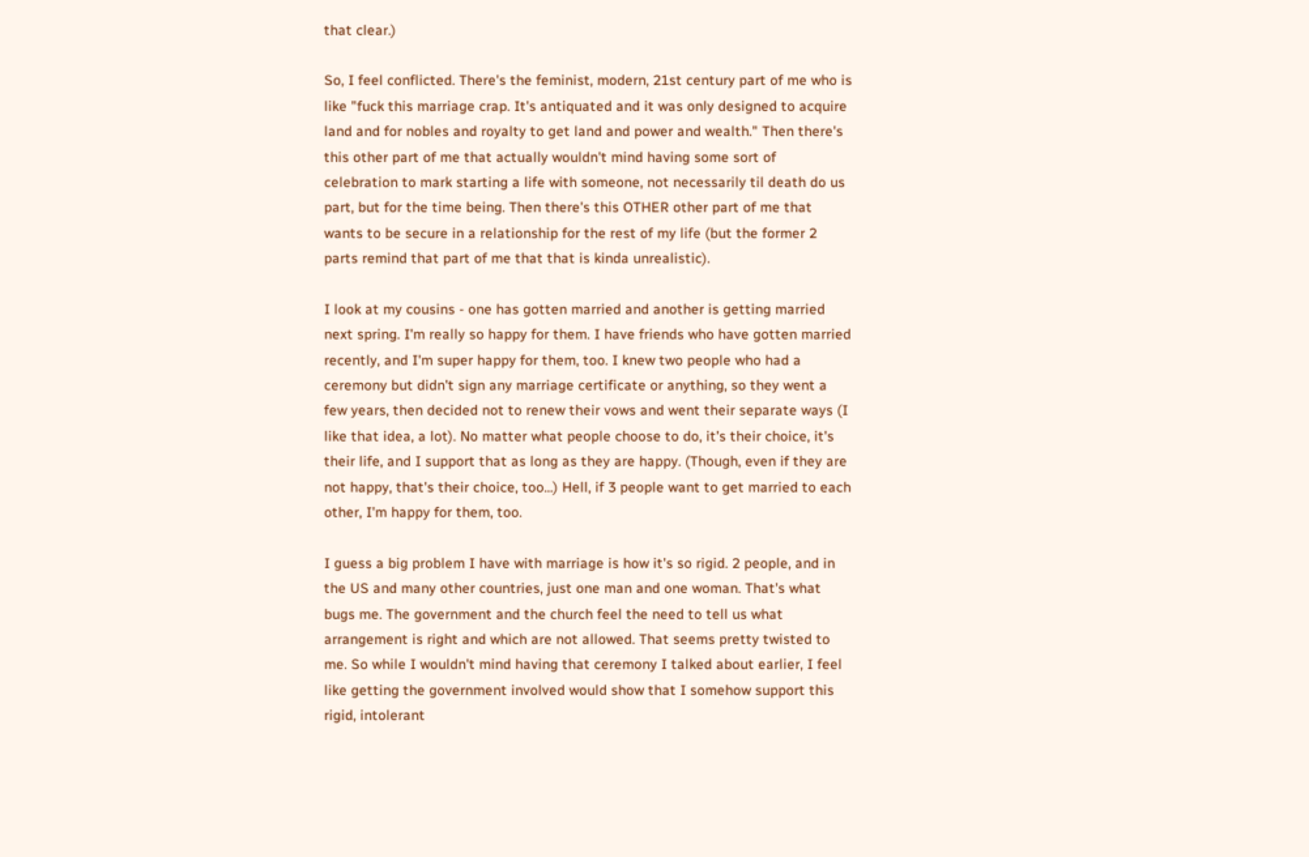that clear.)

So, I feel conflicted. There's the feminist, modern, 21st century part of me who is like "fuck this marriage crap. It's antiquated and it was only designed to acquire land and for nobles and royalty to get land and power and wealth." Then there's this other part of me that actually wouldn't mind having some sort of celebration to mark starting a life with someone, not necessarily til death do us part, but for the time being. Then there's this OTHER other part of me that wants to be secure in a relationship for the rest of my life (but the former 2 parts remind that part of me that that is kinda unrealistic).

I look at my cousins - one has gotten married and another is getting married next spring. I'm really so happy for them. I have friends who have gotten married recently, and I'm super happy for them, too. I knew two people who had a ceremony but didn't sign any marriage certificate or anything, so they went a few years, then decided not to renew their vows and went their separate ways (I like that idea, a lot). No matter what people choose to do, it's their choice, it's their life, and I support that as long as they are happy. (Though, even if they are not happy, that's their choice, too...) Hell, if 3 people want to get married to each other, I'm happy for them, too.

I guess a big problem I have with marriage is how it's so rigid. 2 people, and in the US and many other countries, just one man and one woman. That's what bugs me. The government and the church feel the need to tell us what arrangement is right and which are not allowed. That seems pretty twisted to me. So while I wouldn't mind having that ceremony I talked about earlier, I feel like getting the government involved would show that I somehow support this rigid, intolerant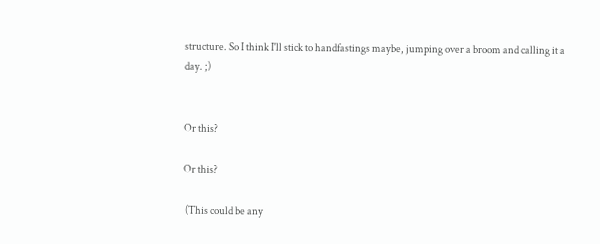structure. So I think I'll stick to handfastings maybe, jumping over a broom and calling it a day. ;)


Or this?

Or this?

 (This could be any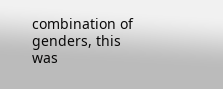combination of genders, this was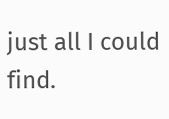just all I could find.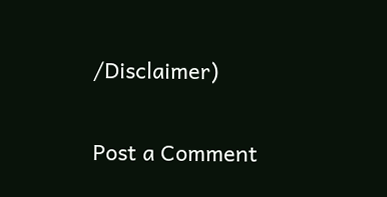/Disclaimer)


Post a Comment